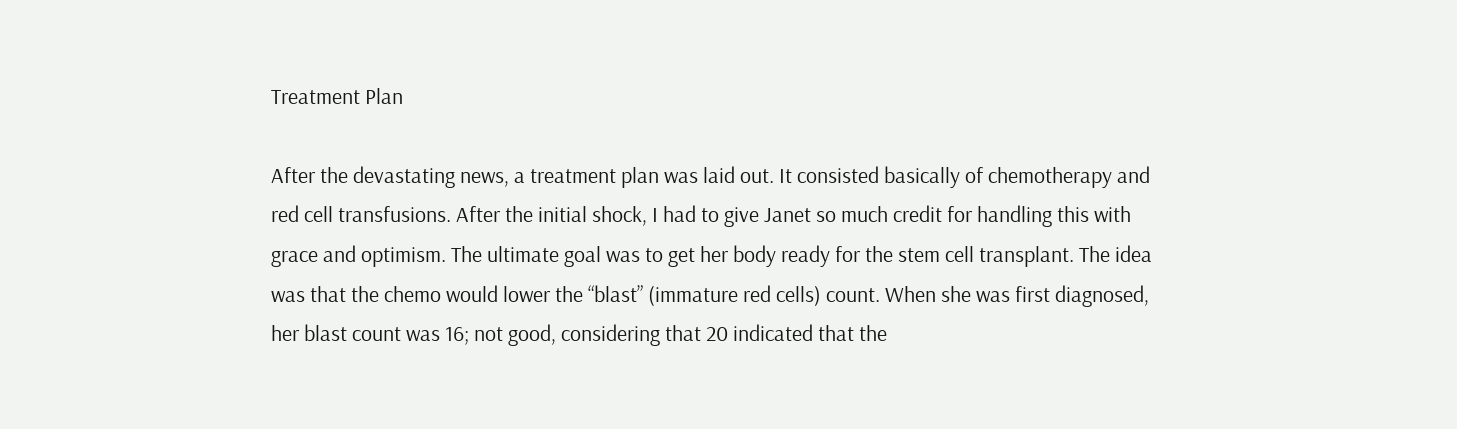Treatment Plan

After the devastating news, a treatment plan was laid out. It consisted basically of chemotherapy and red cell transfusions. After the initial shock, I had to give Janet so much credit for handling this with grace and optimism. The ultimate goal was to get her body ready for the stem cell transplant. The idea was that the chemo would lower the “blast” (immature red cells) count. When she was first diagnosed, her blast count was 16; not good, considering that 20 indicated that the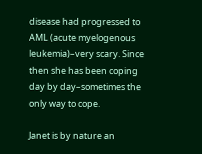disease had progressed to AML (acute myelogenous leukemia)–very scary. Since then she has been coping day by day–sometimes the only way to cope.

Janet is by nature an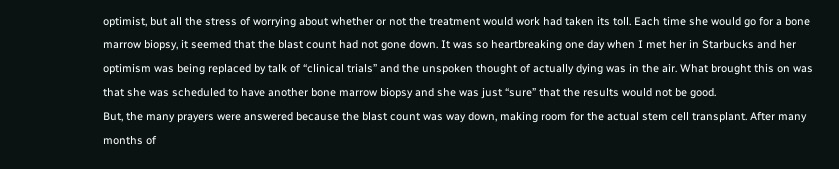optimist, but all the stress of worrying about whether or not the treatment would work had taken its toll. Each time she would go for a bone marrow biopsy, it seemed that the blast count had not gone down. It was so heartbreaking one day when I met her in Starbucks and her optimism was being replaced by talk of “clinical trials” and the unspoken thought of actually dying was in the air. What brought this on was that she was scheduled to have another bone marrow biopsy and she was just “sure” that the results would not be good.
But, the many prayers were answered because the blast count was way down, making room for the actual stem cell transplant. After many months of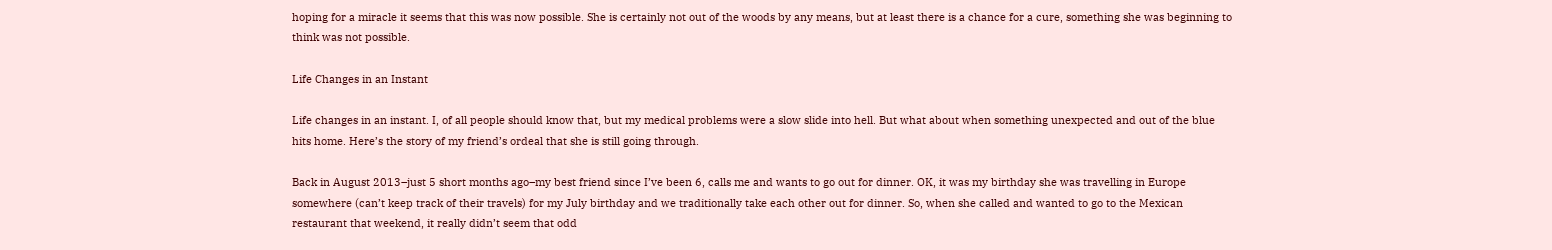hoping for a miracle it seems that this was now possible. She is certainly not out of the woods by any means, but at least there is a chance for a cure, something she was beginning to think was not possible.

Life Changes in an Instant

Life changes in an instant. I, of all people should know that, but my medical problems were a slow slide into hell. But what about when something unexpected and out of the blue hits home. Here’s the story of my friend’s ordeal that she is still going through.

Back in August 2013–just 5 short months ago–my best friend since I’ve been 6, calls me and wants to go out for dinner. OK, it was my birthday she was travelling in Europe somewhere (can’t keep track of their travels) for my July birthday and we traditionally take each other out for dinner. So, when she called and wanted to go to the Mexican restaurant that weekend, it really didn’t seem that odd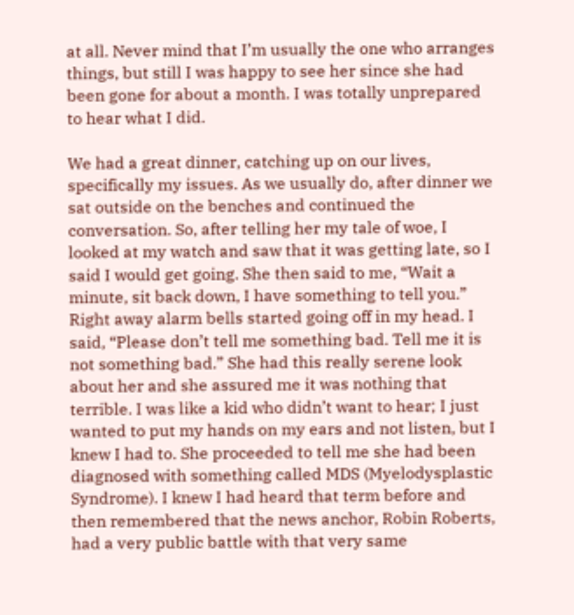at all. Never mind that I’m usually the one who arranges things, but still I was happy to see her since she had been gone for about a month. I was totally unprepared to hear what I did.

We had a great dinner, catching up on our lives, specifically my issues. As we usually do, after dinner we sat outside on the benches and continued the conversation. So, after telling her my tale of woe, I looked at my watch and saw that it was getting late, so I said I would get going. She then said to me, “Wait a minute, sit back down, I have something to tell you.” Right away alarm bells started going off in my head. I said, “Please don’t tell me something bad. Tell me it is not something bad.” She had this really serene look about her and she assured me it was nothing that terrible. I was like a kid who didn’t want to hear; I just wanted to put my hands on my ears and not listen, but I knew I had to. She proceeded to tell me she had been diagnosed with something called MDS (Myelodysplastic Syndrome). I knew I had heard that term before and then remembered that the news anchor, Robin Roberts, had a very public battle with that very same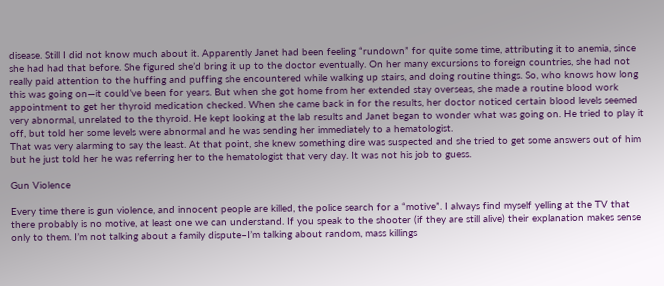disease. Still I did not know much about it. Apparently Janet had been feeling “rundown” for quite some time, attributing it to anemia, since she had had that before. She figured she’d bring it up to the doctor eventually. On her many excursions to foreign countries, she had not really paid attention to the huffing and puffing she encountered while walking up stairs, and doing routine things. So, who knows how long this was going on—it could’ve been for years. But when she got home from her extended stay overseas, she made a routine blood work appointment to get her thyroid medication checked. When she came back in for the results, her doctor noticed certain blood levels seemed very abnormal, unrelated to the thyroid. He kept looking at the lab results and Janet began to wonder what was going on. He tried to play it off, but told her some levels were abnormal and he was sending her immediately to a hematologist.
That was very alarming to say the least. At that point, she knew something dire was suspected and she tried to get some answers out of him but he just told her he was referring her to the hematologist that very day. It was not his job to guess.

Gun Violence

Every time there is gun violence, and innocent people are killed, the police search for a “motive”. I always find myself yelling at the TV that there probably is no motive, at least one we can understand. If you speak to the shooter (if they are still alive) their explanation makes sense only to them. I’m not talking about a family dispute–I’m talking about random, mass killings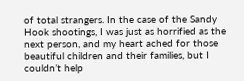of total strangers. In the case of the Sandy Hook shootings, I was just as horrified as the next person, and my heart ached for those beautiful children and their families, but I couldn’t help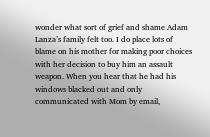wonder what sort of grief and shame Adam Lanza’s family felt too. I do place lots of blame on his mother for making poor choices with her decision to buy him an assault weapon. When you hear that he had his windows blacked out and only communicated with Mom by email,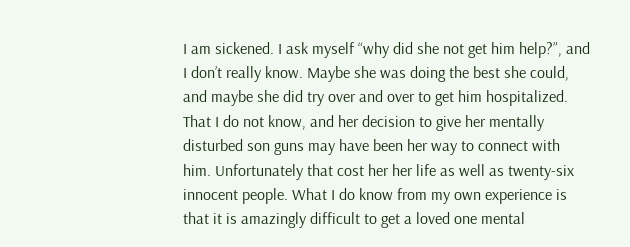I am sickened. I ask myself “why did she not get him help?”, and I don’t really know. Maybe she was doing the best she could, and maybe she did try over and over to get him hospitalized. That I do not know, and her decision to give her mentally disturbed son guns may have been her way to connect with him. Unfortunately that cost her her life as well as twenty-six innocent people. What I do know from my own experience is that it is amazingly difficult to get a loved one mental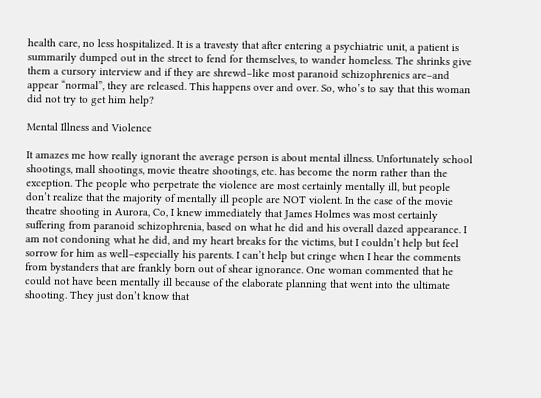health care, no less hospitalized. It is a travesty that after entering a psychiatric unit, a patient is summarily dumped out in the street to fend for themselves, to wander homeless. The shrinks give them a cursory interview and if they are shrewd–like most paranoid schizophrenics are–and appear “normal”, they are released. This happens over and over. So, who’s to say that this woman did not try to get him help?

Mental Illness and Violence

It amazes me how really ignorant the average person is about mental illness. Unfortunately school shootings, mall shootings, movie theatre shootings, etc. has become the norm rather than the exception. The people who perpetrate the violence are most certainly mentally ill, but people don’t realize that the majority of mentally ill people are NOT violent. In the case of the movie theatre shooting in Aurora, Co, I knew immediately that James Holmes was most certainly suffering from paranoid schizophrenia, based on what he did and his overall dazed appearance. I am not condoning what he did, and my heart breaks for the victims, but I couldn’t help but feel sorrow for him as well–especially his parents. I can’t help but cringe when I hear the comments from bystanders that are frankly born out of shear ignorance. One woman commented that he could not have been mentally ill because of the elaborate planning that went into the ultimate shooting. They just don’t know that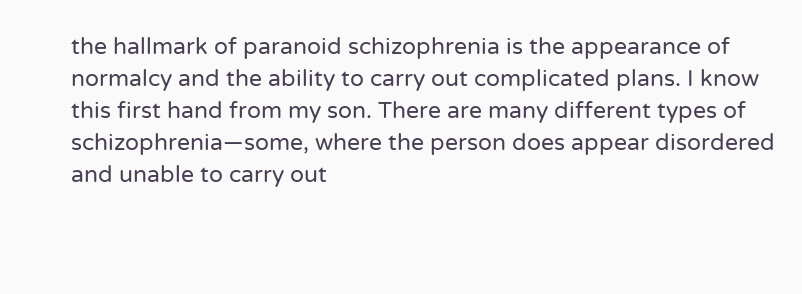the hallmark of paranoid schizophrenia is the appearance of normalcy and the ability to carry out complicated plans. I know this first hand from my son. There are many different types of schizophrenia—some, where the person does appear disordered and unable to carry out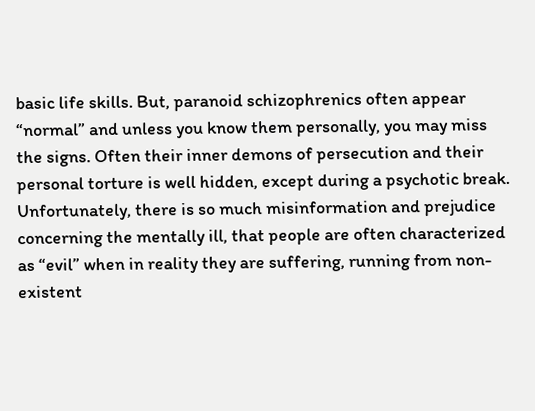basic life skills. But, paranoid schizophrenics often appear “normal” and unless you know them personally, you may miss the signs. Often their inner demons of persecution and their personal torture is well hidden, except during a psychotic break. Unfortunately, there is so much misinformation and prejudice concerning the mentally ill, that people are often characterized as “evil” when in reality they are suffering, running from non-existent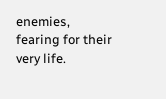enemies, fearing for their very life.